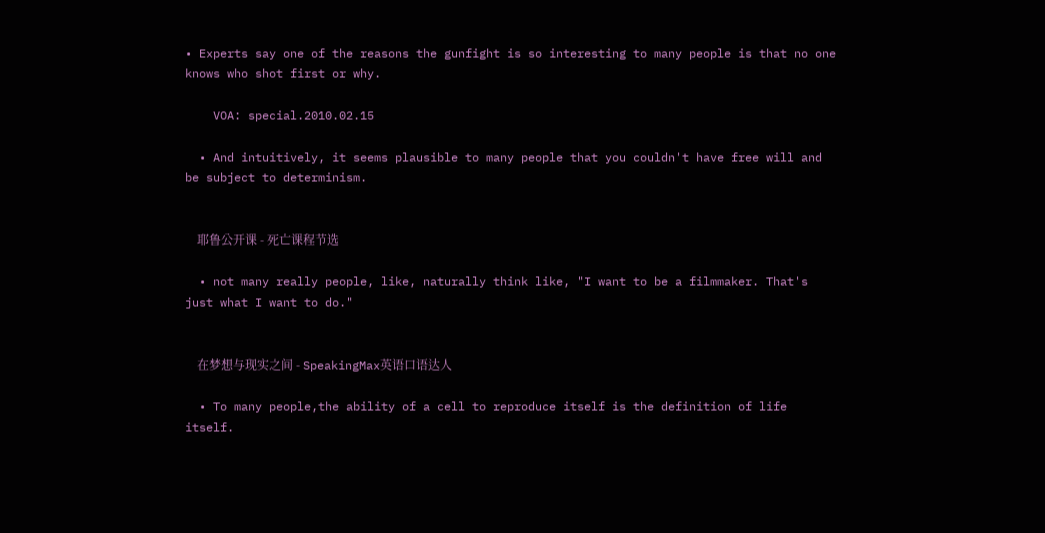• Experts say one of the reasons the gunfight is so interesting to many people is that no one knows who shot first or why.

    VOA: special.2010.02.15

  • And intuitively, it seems plausible to many people that you couldn't have free will and be subject to determinism.


    耶鲁公开课 - 死亡课程节选

  • not many really people, like, naturally think like, "I want to be a filmmaker. That's just what I want to do."


    在梦想与现实之间 - SpeakingMax英语口语达人

  • To many people,the ability of a cell to reproduce itself is the definition of life itself.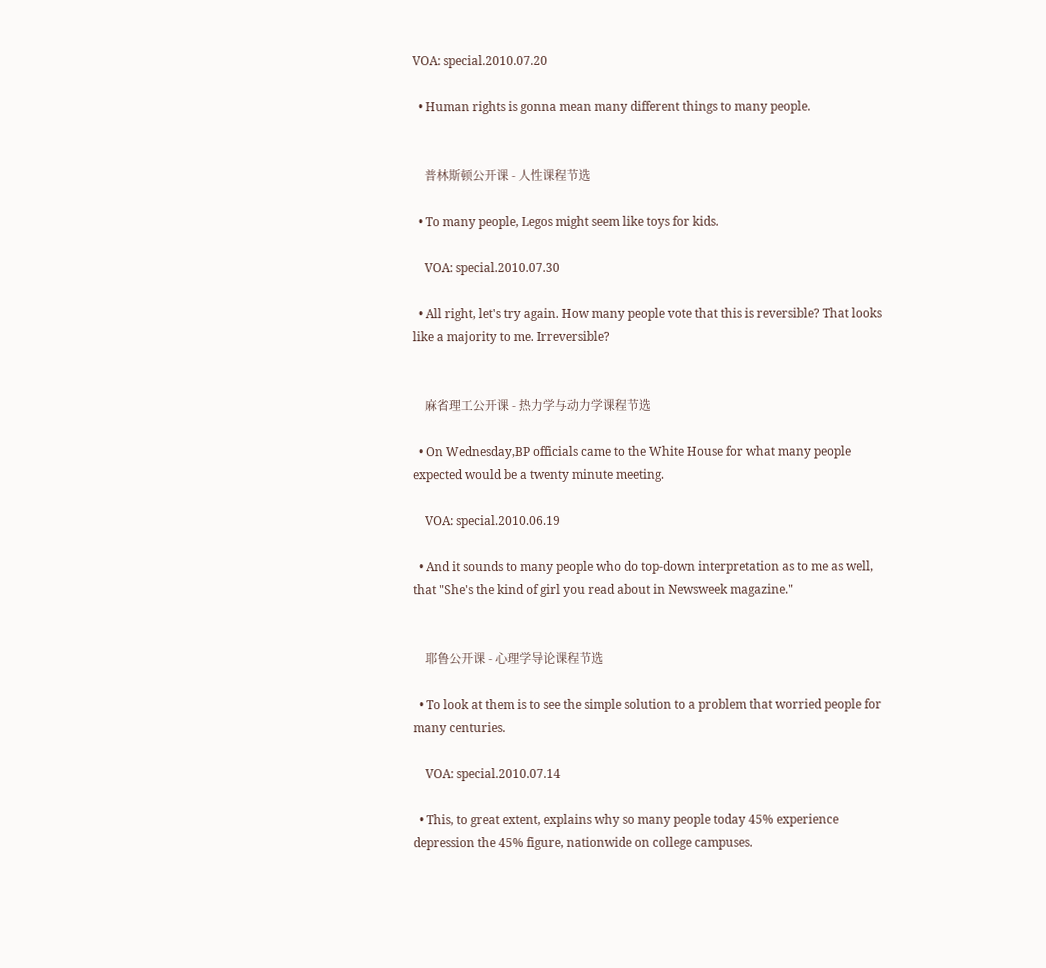VOA: special.2010.07.20

  • Human rights is gonna mean many different things to many people.


    普林斯顿公开课 - 人性课程节选

  • To many people, Legos might seem like toys for kids.

    VOA: special.2010.07.30

  • All right, let's try again. How many people vote that this is reversible? That looks like a majority to me. Irreversible?


    麻省理工公开课 - 热力学与动力学课程节选

  • On Wednesday,BP officials came to the White House for what many people expected would be a twenty minute meeting.

    VOA: special.2010.06.19

  • And it sounds to many people who do top-down interpretation as to me as well, that "She's the kind of girl you read about in Newsweek magazine."


    耶鲁公开课 - 心理学导论课程节选

  • To look at them is to see the simple solution to a problem that worried people for many centuries.

    VOA: special.2010.07.14

  • This, to great extent, explains why so many people today 45% experience depression the 45% figure, nationwide on college campuses.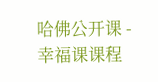哈佛公开课 - 幸福课课程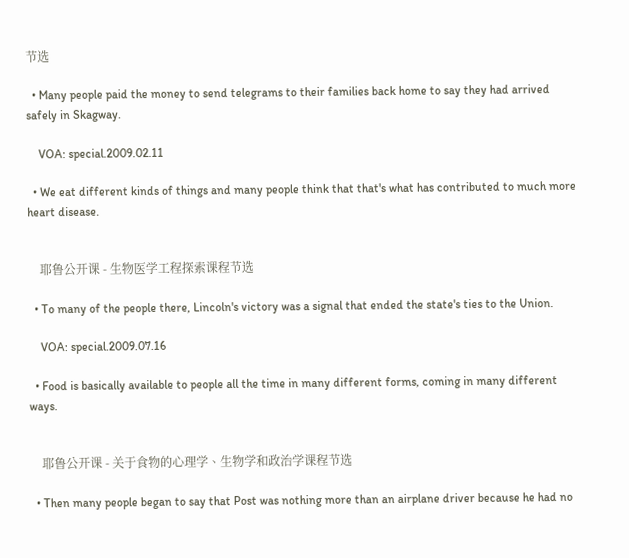节选

  • Many people paid the money to send telegrams to their families back home to say they had arrived safely in Skagway.

    VOA: special.2009.02.11

  • We eat different kinds of things and many people think that that's what has contributed to much more heart disease.


    耶鲁公开课 - 生物医学工程探索课程节选

  • To many of the people there, Lincoln's victory was a signal that ended the state's ties to the Union.

    VOA: special.2009.07.16

  • Food is basically available to people all the time in many different forms, coming in many different ways.


    耶鲁公开课 - 关于食物的心理学、生物学和政治学课程节选

  • Then many people began to say that Post was nothing more than an airplane driver because he had no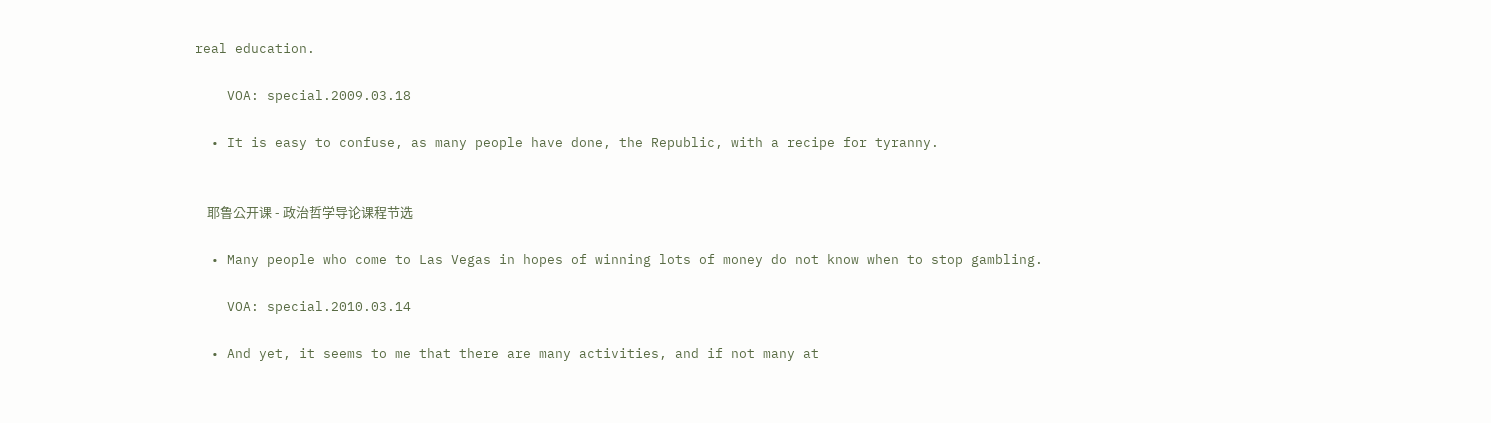real education.

    VOA: special.2009.03.18

  • It is easy to confuse, as many people have done, the Republic, with a recipe for tyranny.


    耶鲁公开课 - 政治哲学导论课程节选

  • Many people who come to Las Vegas in hopes of winning lots of money do not know when to stop gambling.

    VOA: special.2010.03.14

  • And yet, it seems to me that there are many activities, and if not many at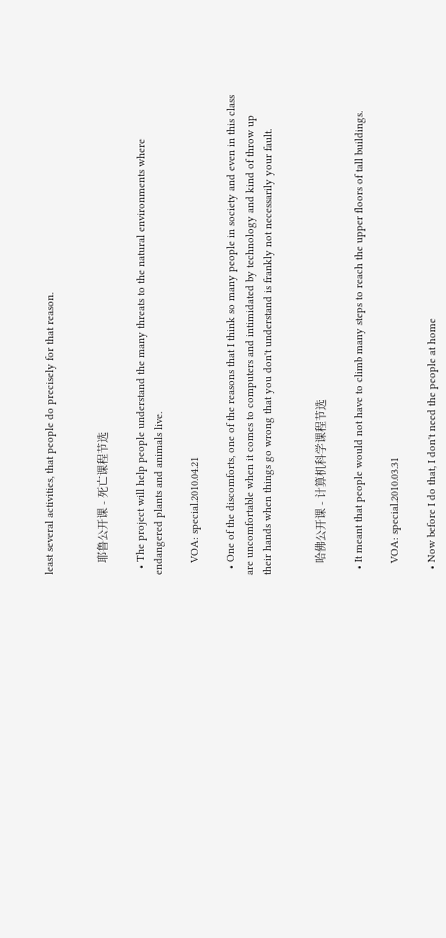least several activities, that people do precisely for that reason.


    耶鲁公开课 - 死亡课程节选

  • The project will help people understand the many threats to the natural environments where endangered plants and animals live.

    VOA: special.2010.04.21

  • One of the discomforts, one of the reasons that I think so many people in society and even in this class are uncomfortable when it comes to computers and intimidated by technology and kind of throw up their hands when things go wrong that you don't understand is frankly not necessarily your fault.


    哈佛公开课 - 计算机科学课程节选

  • It meant that people would not have to climb many steps to reach the upper floors of tall buildings.

    VOA: special.2010.03.31

  • Now before I do that, I don't need the people at home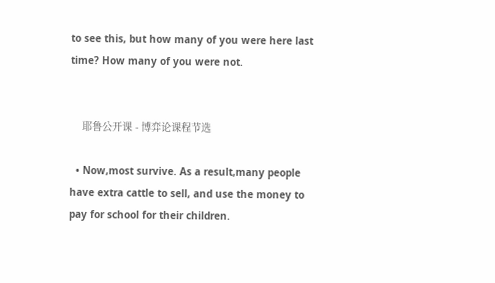to see this, but how many of you were here last time? How many of you were not.


    耶鲁公开课 - 博弈论课程节选

  • Now,most survive. As a result,many people have extra cattle to sell, and use the money to pay for school for their children.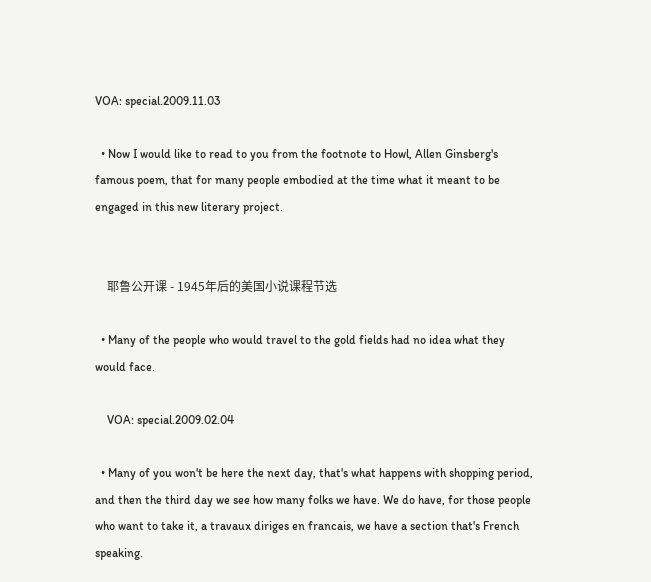VOA: special.2009.11.03

  • Now I would like to read to you from the footnote to Howl, Allen Ginsberg's famous poem, that for many people embodied at the time what it meant to be engaged in this new literary project.


    耶鲁公开课 - 1945年后的美国小说课程节选

  • Many of the people who would travel to the gold fields had no idea what they would face.

    VOA: special.2009.02.04

  • Many of you won't be here the next day, that's what happens with shopping period, and then the third day we see how many folks we have. We do have, for those people who want to take it, a travaux diriges en francais, we have a section that's French speaking.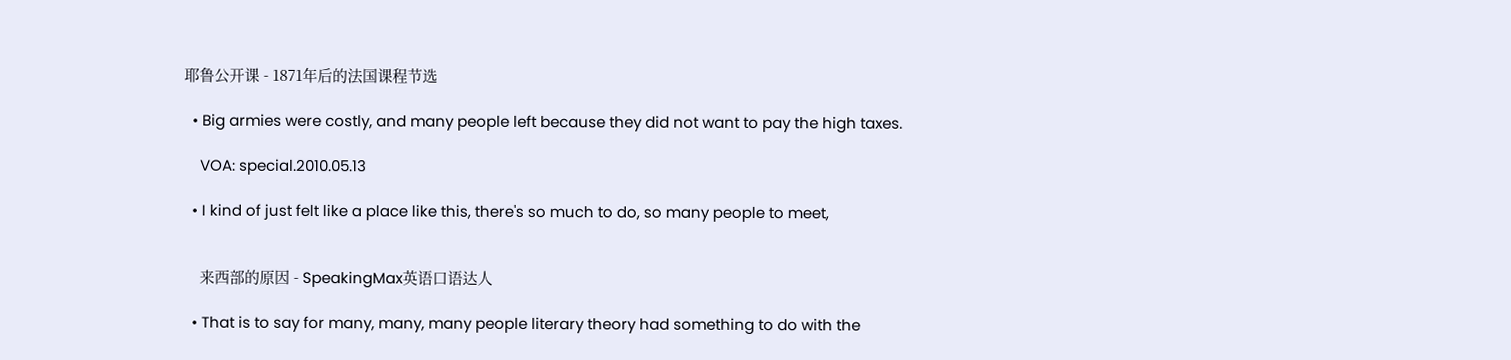耶鲁公开课 - 1871年后的法国课程节选

  • Big armies were costly, and many people left because they did not want to pay the high taxes.

    VOA: special.2010.05.13

  • I kind of just felt like a place like this, there's so much to do, so many people to meet,


    来西部的原因 - SpeakingMax英语口语达人

  • That is to say for many, many, many people literary theory had something to do with the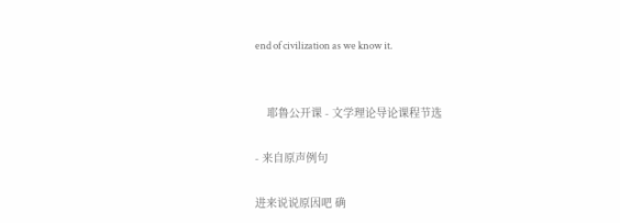end of civilization as we know it.


    耶鲁公开课 - 文学理论导论课程节选

- 来自原声例句

进来说说原因吧 确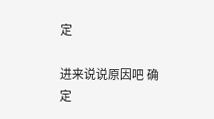定

进来说说原因吧 确定